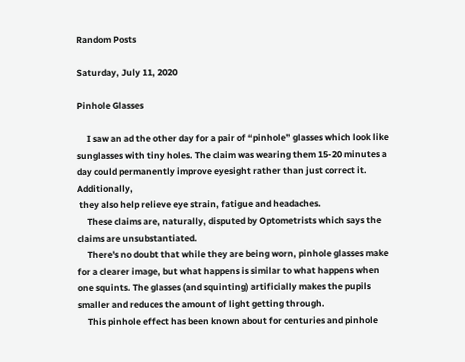Random Posts

Saturday, July 11, 2020

Pinhole Glasses

     I saw an ad the other day for a pair of “pinhole” glasses which look like sunglasses with tiny holes. The claim was wearing them 15-20 minutes a day could permanently improve eyesight rather than just correct it. Additionally,
 they also help relieve eye strain, fatigue and headaches.
     These claims are, naturally, disputed by Optometrists which says the claims are unsubstantiated.
     There's no doubt that while they are being worn, pinhole glasses make for a clearer image, but what happens is similar to what happens when one squints. The glasses (and squinting) artificially makes the pupils smaller and reduces the amount of light getting through.
     This pinhole effect has been known about for centuries and pinhole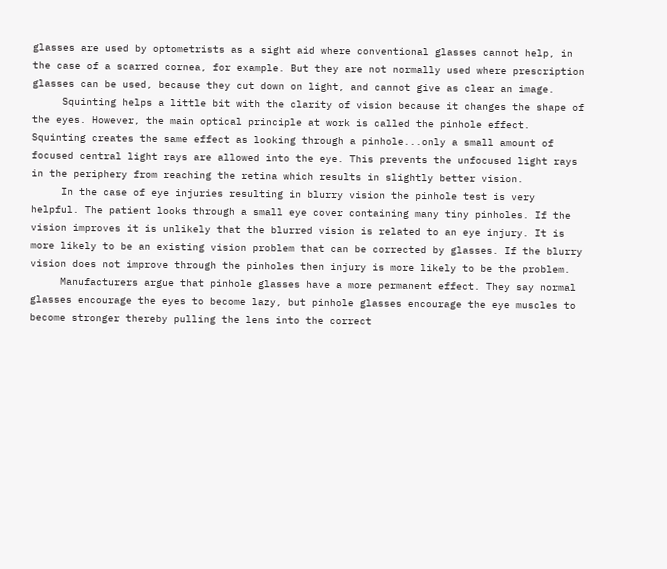glasses are used by optometrists as a sight aid where conventional glasses cannot help, in the case of a scarred cornea, for example. But they are not normally used where prescription glasses can be used, because they cut down on light, and cannot give as clear an image.
     Squinting helps a little bit with the clarity of vision because it changes the shape of the eyes. However, the main optical principle at work is called the pinhole effect. Squinting creates the same effect as looking through a pinhole...only a small amount of focused central light rays are allowed into the eye. This prevents the unfocused light rays in the periphery from reaching the retina which results in slightly better vision.
     In the case of eye injuries resulting in blurry vision the pinhole test is very helpful. The patient looks through a small eye cover containing many tiny pinholes. If the vision improves it is unlikely that the blurred vision is related to an eye injury. It is more likely to be an existing vision problem that can be corrected by glasses. If the blurry vision does not improve through the pinholes then injury is more likely to be the problem.
     Manufacturers argue that pinhole glasses have a more permanent effect. They say normal glasses encourage the eyes to become lazy, but pinhole glasses encourage the eye muscles to become stronger thereby pulling the lens into the correct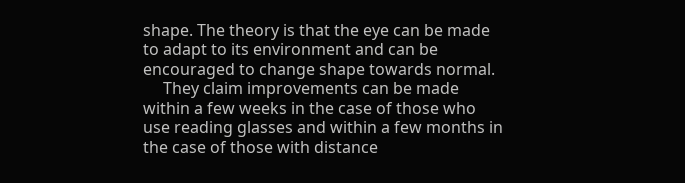shape. The theory is that the eye can be made to adapt to its environment and can be encouraged to change shape towards normal.
     They claim improvements can be made within a few weeks in the case of those who use reading glasses and within a few months in the case of those with distance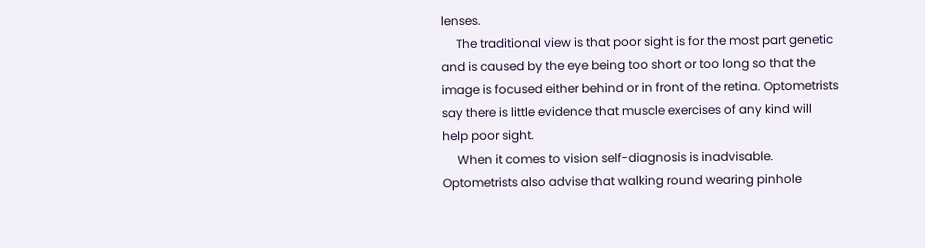lenses.
     The traditional view is that poor sight is for the most part genetic and is caused by the eye being too short or too long so that the image is focused either behind or in front of the retina. Optometrists say there is little evidence that muscle exercises of any kind will help poor sight.
     When it comes to vision self-diagnosis is inadvisable. Optometrists also advise that walking round wearing pinhole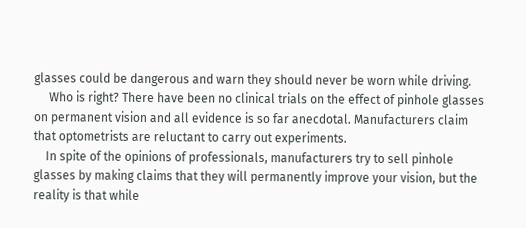glasses could be dangerous and warn they should never be worn while driving.
     Who is right? There have been no clinical trials on the effect of pinhole glasses on permanent vision and all evidence is so far anecdotal. Manufacturers claim that optometrists are reluctant to carry out experiments.
    In spite of the opinions of professionals, manufacturers try to sell pinhole glasses by making claims that they will permanently improve your vision, but the reality is that while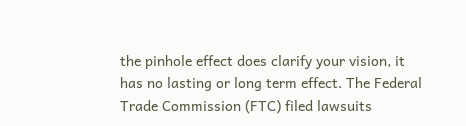the pinhole effect does clarify your vision, it has no lasting or long term effect. The Federal Trade Commission (FTC) filed lawsuits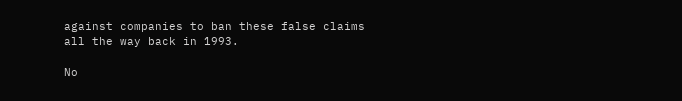against companies to ban these false claims all the way back in 1993.

No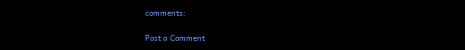comments:

Post a Comment